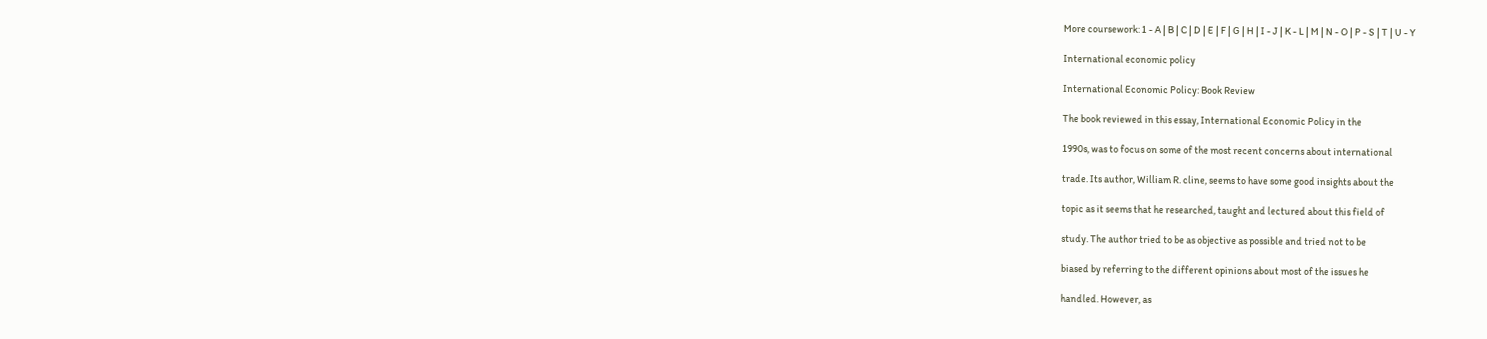More coursework: 1 - A | B | C | D | E | F | G | H | I - J | K - L | M | N - O | P - S | T | U - Y

International economic policy

International Economic Policy: Book Review

The book reviewed in this essay, International Economic Policy in the

1990s, was to focus on some of the most recent concerns about international

trade. Its author, William R. cline, seems to have some good insights about the

topic as it seems that he researched, taught and lectured about this field of

study. The author tried to be as objective as possible and tried not to be

biased by referring to the different opinions about most of the issues he

handled. However, as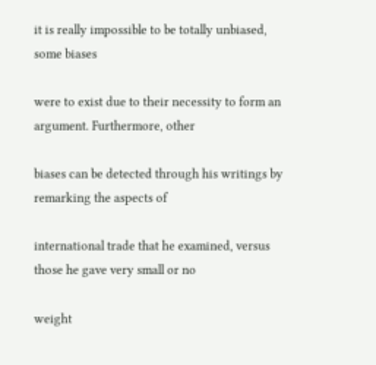it is really impossible to be totally unbiased, some biases

were to exist due to their necessity to form an argument. Furthermore, other

biases can be detected through his writings by remarking the aspects of

international trade that he examined, versus those he gave very small or no

weight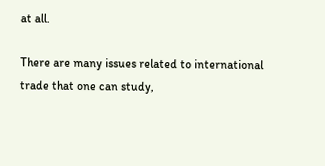at all.

There are many issues related to international trade that one can study,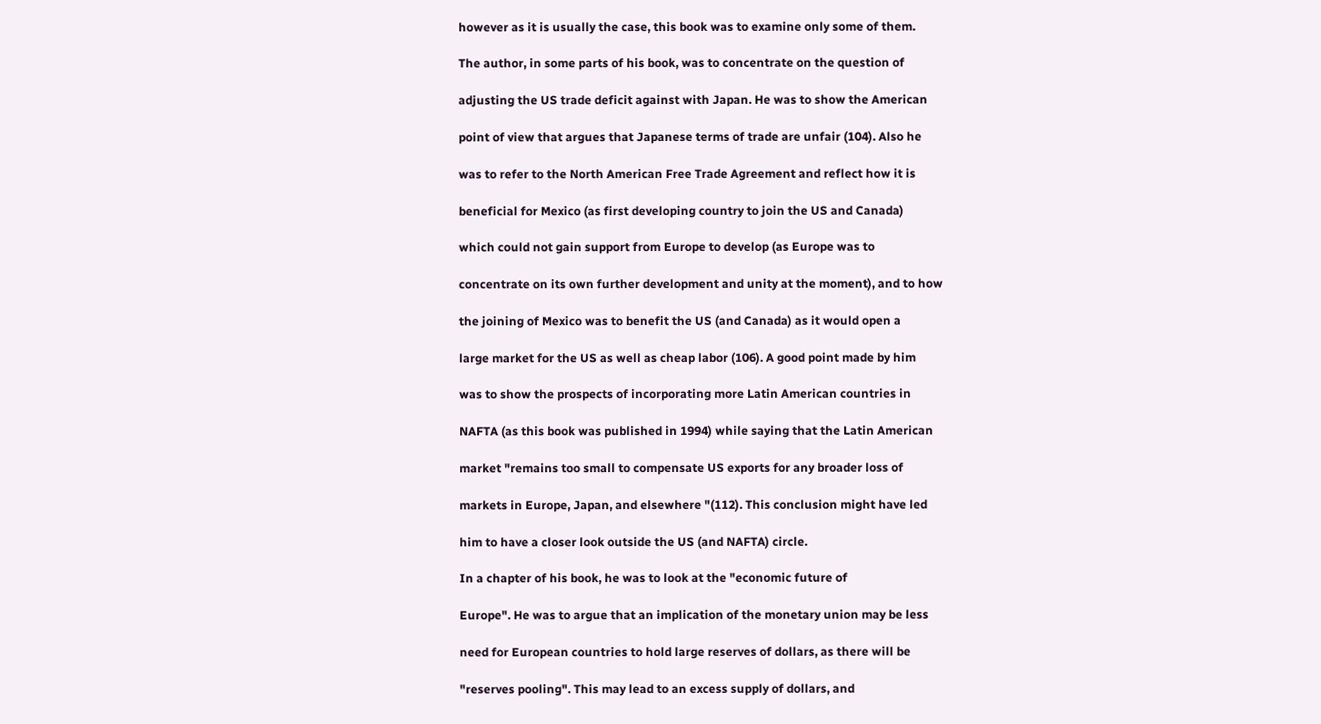however as it is usually the case, this book was to examine only some of them.

The author, in some parts of his book, was to concentrate on the question of

adjusting the US trade deficit against with Japan. He was to show the American

point of view that argues that Japanese terms of trade are unfair (104). Also he

was to refer to the North American Free Trade Agreement and reflect how it is

beneficial for Mexico (as first developing country to join the US and Canada)

which could not gain support from Europe to develop (as Europe was to

concentrate on its own further development and unity at the moment), and to how

the joining of Mexico was to benefit the US (and Canada) as it would open a

large market for the US as well as cheap labor (106). A good point made by him

was to show the prospects of incorporating more Latin American countries in

NAFTA (as this book was published in 1994) while saying that the Latin American

market "remains too small to compensate US exports for any broader loss of

markets in Europe, Japan, and elsewhere "(112). This conclusion might have led

him to have a closer look outside the US (and NAFTA) circle.

In a chapter of his book, he was to look at the "economic future of

Europe". He was to argue that an implication of the monetary union may be less

need for European countries to hold large reserves of dollars, as there will be

"reserves pooling". This may lead to an excess supply of dollars, and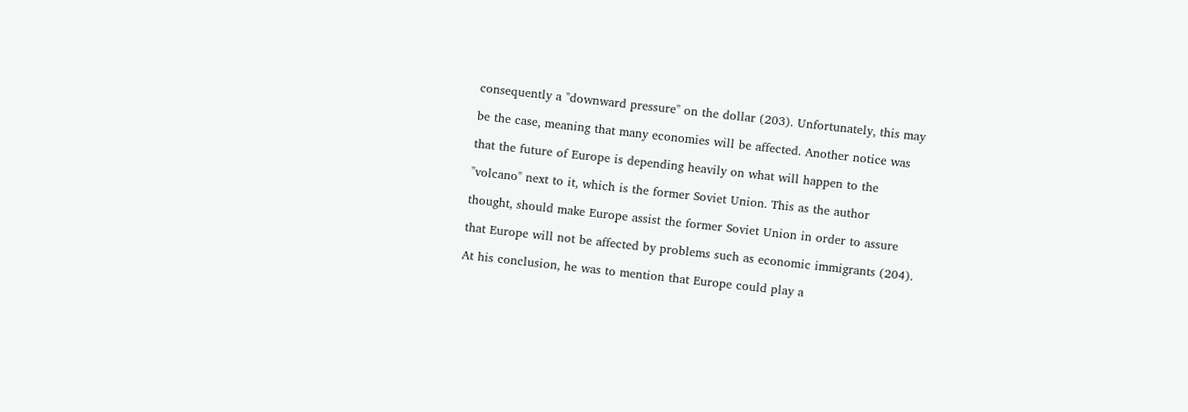consequently a "downward pressure" on the dollar (203). Unfortunately, this may

be the case, meaning that many economies will be affected. Another notice was

that the future of Europe is depending heavily on what will happen to the

"volcano" next to it, which is the former Soviet Union. This as the author

thought, should make Europe assist the former Soviet Union in order to assure

that Europe will not be affected by problems such as economic immigrants (204).

At his conclusion, he was to mention that Europe could play a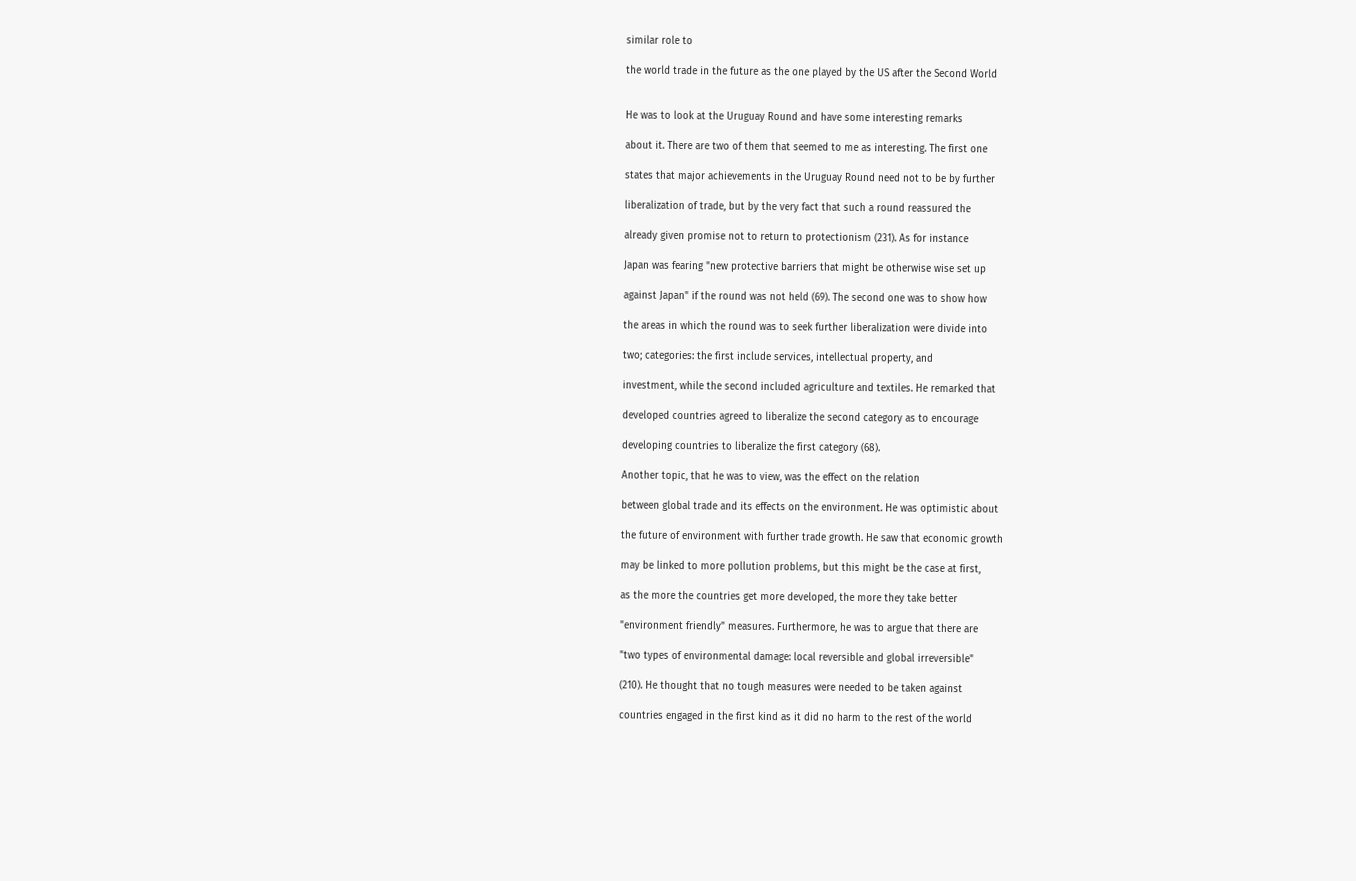similar role to

the world trade in the future as the one played by the US after the Second World


He was to look at the Uruguay Round and have some interesting remarks

about it. There are two of them that seemed to me as interesting. The first one

states that major achievements in the Uruguay Round need not to be by further

liberalization of trade, but by the very fact that such a round reassured the

already given promise not to return to protectionism (231). As for instance

Japan was fearing "new protective barriers that might be otherwise wise set up

against Japan" if the round was not held (69). The second one was to show how

the areas in which the round was to seek further liberalization were divide into

two; categories: the first include services, intellectual property, and

investment, while the second included agriculture and textiles. He remarked that

developed countries agreed to liberalize the second category as to encourage

developing countries to liberalize the first category (68).

Another topic, that he was to view, was the effect on the relation

between global trade and its effects on the environment. He was optimistic about

the future of environment with further trade growth. He saw that economic growth

may be linked to more pollution problems, but this might be the case at first,

as the more the countries get more developed, the more they take better

"environment friendly" measures. Furthermore, he was to argue that there are

"two types of environmental damage: local reversible and global irreversible"

(210). He thought that no tough measures were needed to be taken against

countries engaged in the first kind as it did no harm to the rest of the world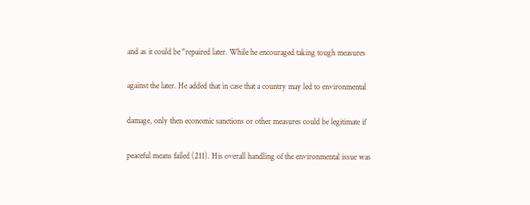and as it could be "repaired later. While he encouraged taking tough measures

against the later. He added that in case that a country may led to environmental

damage, only then economic sanctions or other measures could be legitimate if

peaceful means failed (211). His overall handling of the environmental issue was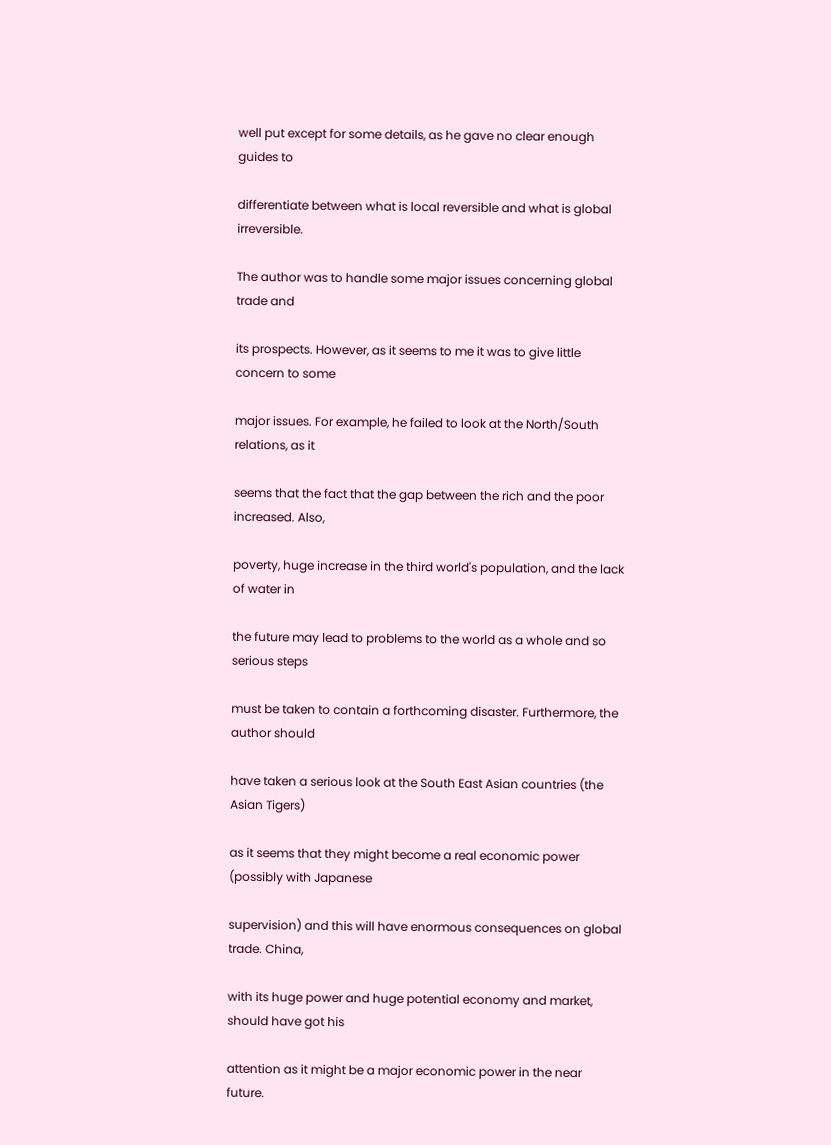well put except for some details, as he gave no clear enough guides to

differentiate between what is local reversible and what is global irreversible.

The author was to handle some major issues concerning global trade and

its prospects. However, as it seems to me it was to give little concern to some

major issues. For example, he failed to look at the North/South relations, as it

seems that the fact that the gap between the rich and the poor increased. Also,

poverty, huge increase in the third world's population, and the lack of water in

the future may lead to problems to the world as a whole and so serious steps

must be taken to contain a forthcoming disaster. Furthermore, the author should

have taken a serious look at the South East Asian countries (the Asian Tigers)

as it seems that they might become a real economic power (possibly with Japanese

supervision) and this will have enormous consequences on global trade. China,

with its huge power and huge potential economy and market, should have got his

attention as it might be a major economic power in the near future.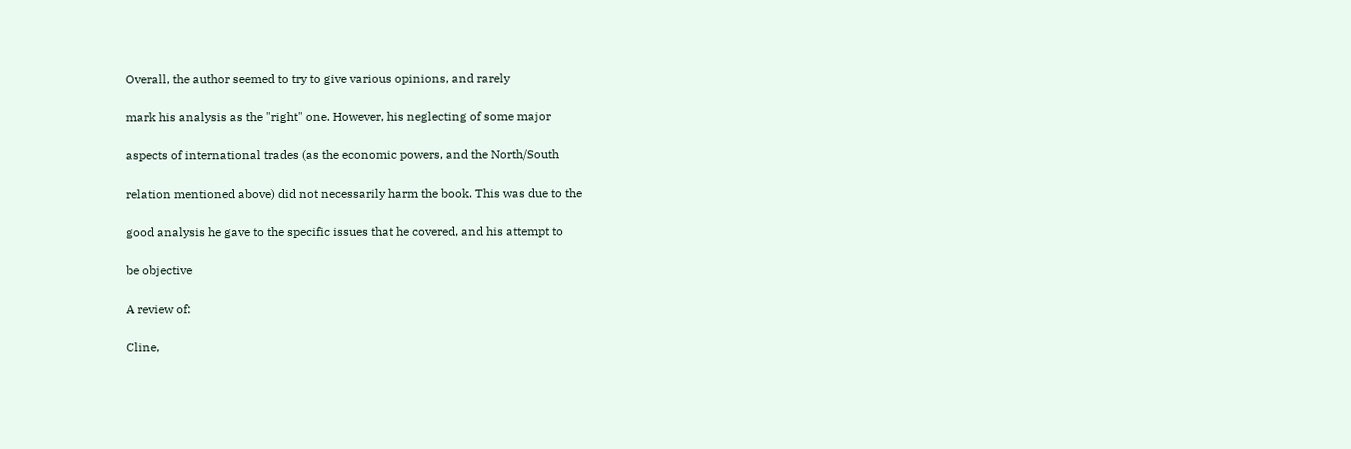Overall, the author seemed to try to give various opinions, and rarely

mark his analysis as the "right" one. However, his neglecting of some major

aspects of international trades (as the economic powers, and the North/South

relation mentioned above) did not necessarily harm the book. This was due to the

good analysis he gave to the specific issues that he covered, and his attempt to

be objective

A review of:

Cline,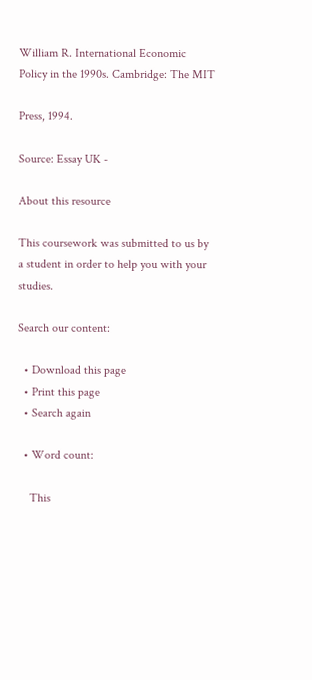William R. International Economic Policy in the 1990s. Cambridge: The MIT

Press, 1994.

Source: Essay UK -

About this resource

This coursework was submitted to us by a student in order to help you with your studies.

Search our content:

  • Download this page
  • Print this page
  • Search again

  • Word count:

    This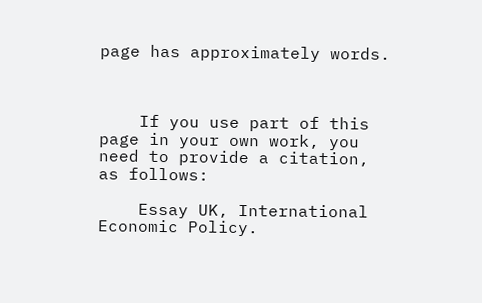page has approximately words.



    If you use part of this page in your own work, you need to provide a citation, as follows:

    Essay UK, International Economic Policy.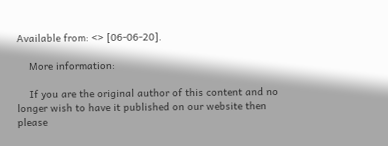Available from: <> [06-06-20].

    More information:

    If you are the original author of this content and no longer wish to have it published on our website then please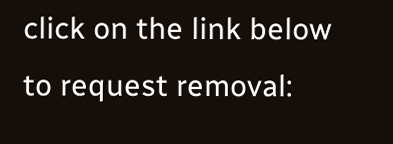click on the link below to request removal: